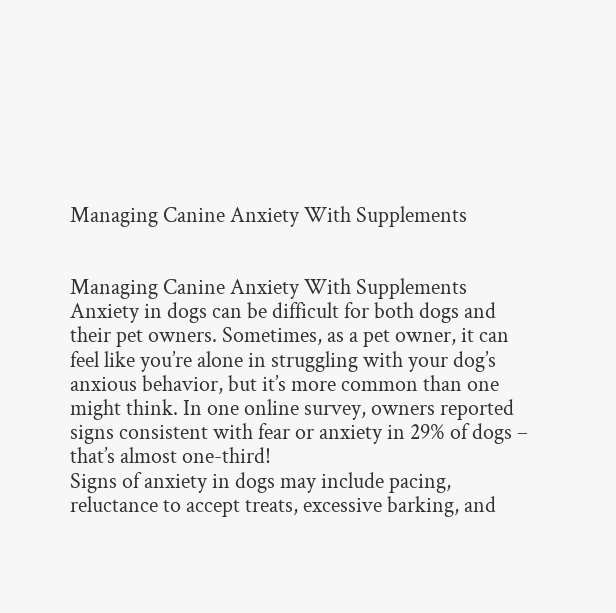Managing Canine Anxiety With Supplements


Managing Canine Anxiety With Supplements Anxiety in dogs can be difficult for both dogs and their pet owners. Sometimes, as a pet owner, it can feel like you’re alone in struggling with your dog’s anxious behavior, but it’s more common than one might think. In one online survey, owners reported signs consistent with fear or anxiety in 29% of dogs – that’s almost one-third!
Signs of anxiety in dogs may include pacing, reluctance to accept treats, excessive barking, and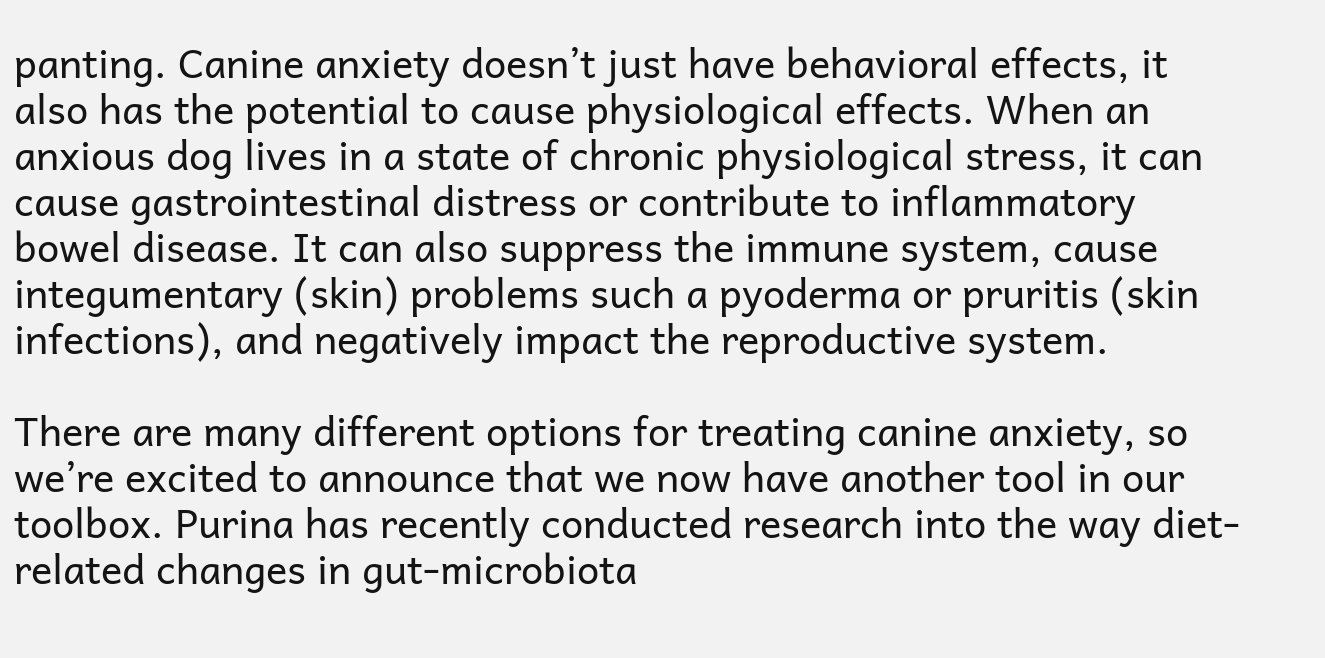panting. Canine anxiety doesn’t just have behavioral effects, it also has the potential to cause physiological effects. When an anxious dog lives in a state of chronic physiological stress, it can cause gastrointestinal distress or contribute to inflammatory bowel disease. It can also suppress the immune system, cause integumentary (skin) problems such a pyoderma or pruritis (skin infections), and negatively impact the reproductive system.

There are many different options for treating canine anxiety, so we’re excited to announce that we now have another tool in our toolbox. Purina has recently conducted research into the way diet-related changes in gut-microbiota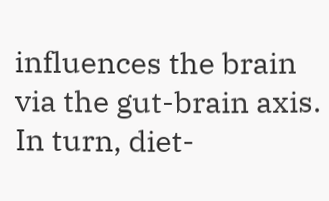influences the brain via the gut-brain axis. In turn, diet-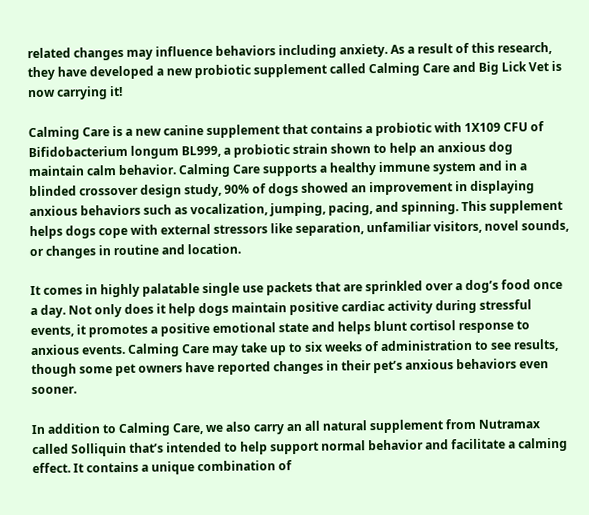related changes may influence behaviors including anxiety. As a result of this research, they have developed a new probiotic supplement called Calming Care and Big Lick Vet is now carrying it!

Calming Care is a new canine supplement that contains a probiotic with 1X109 CFU of Bifidobacterium longum BL999, a probiotic strain shown to help an anxious dog maintain calm behavior. Calming Care supports a healthy immune system and in a blinded crossover design study, 90% of dogs showed an improvement in displaying anxious behaviors such as vocalization, jumping, pacing, and spinning. This supplement helps dogs cope with external stressors like separation, unfamiliar visitors, novel sounds, or changes in routine and location.

It comes in highly palatable single use packets that are sprinkled over a dog’s food once a day. Not only does it help dogs maintain positive cardiac activity during stressful events, it promotes a positive emotional state and helps blunt cortisol response to anxious events. Calming Care may take up to six weeks of administration to see results, though some pet owners have reported changes in their pet’s anxious behaviors even sooner.

In addition to Calming Care, we also carry an all natural supplement from Nutramax called Solliquin that’s intended to help support normal behavior and facilitate a calming effect. It contains a unique combination of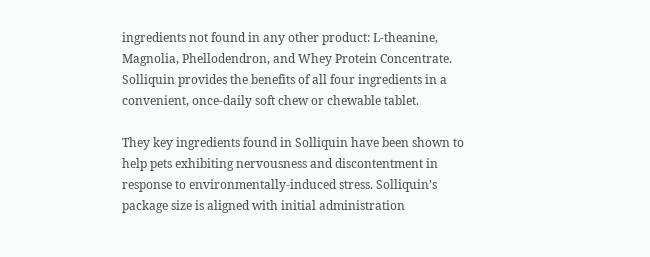ingredients not found in any other product: L-theanine, Magnolia, Phellodendron, and Whey Protein Concentrate. Solliquin provides the benefits of all four ingredients in a convenient, once-daily soft chew or chewable tablet.

They key ingredients found in Solliquin have been shown to help pets exhibiting nervousness and discontentment in response to environmentally-induced stress. Solliquin’s package size is aligned with initial administration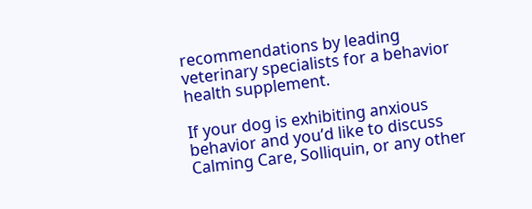recommendations by leading veterinary specialists for a behavior health supplement.

If your dog is exhibiting anxious behavior and you’d like to discuss Calming Care, Solliquin, or any other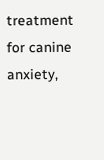treatment for canine anxiety,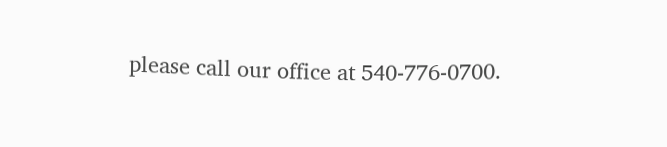please call our office at 540-776-0700.